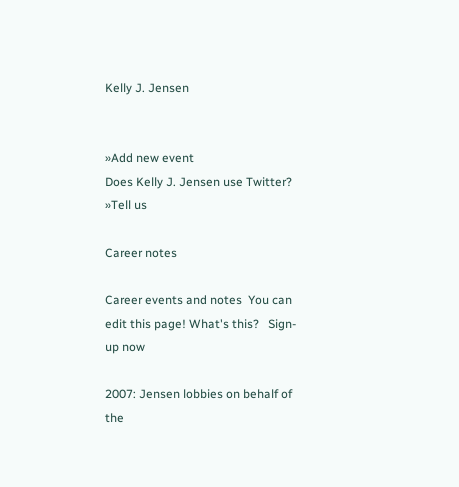Kelly J. Jensen


»Add new event
Does Kelly J. Jensen use Twitter?
»Tell us

Career notes

Career events and notes  You can edit this page! What's this?   Sign-up now

2007: Jensen lobbies on behalf of the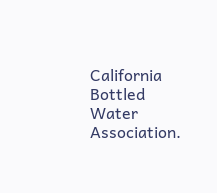California Bottled Water Association.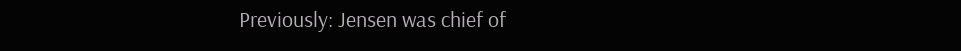Previously: Jensen was chief of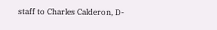staff to Charles Calderon, D-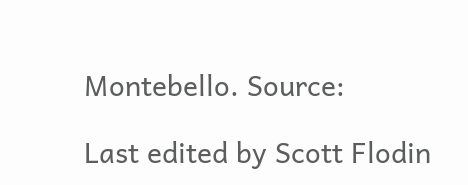Montebello. Source:

Last edited by Scott Flodin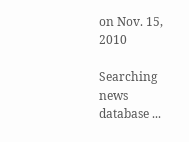on Nov. 15, 2010

Searching news database ...